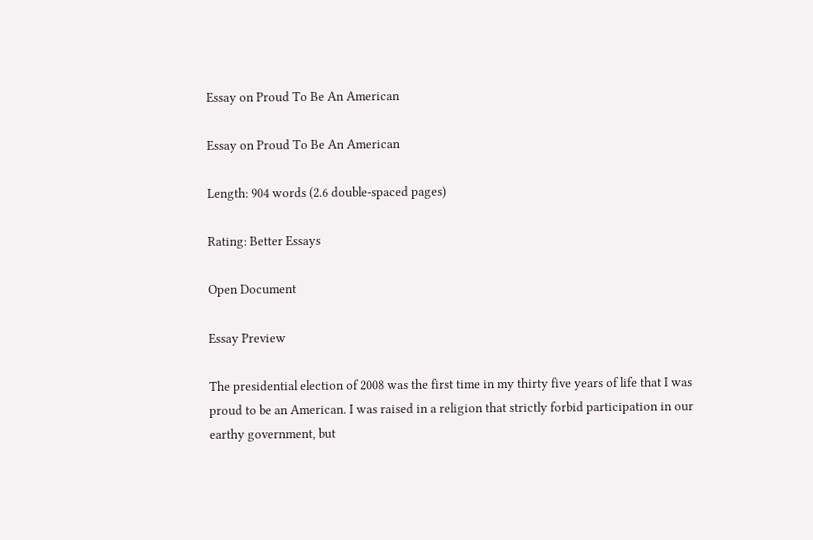Essay on Proud To Be An American

Essay on Proud To Be An American

Length: 904 words (2.6 double-spaced pages)

Rating: Better Essays

Open Document

Essay Preview

The presidential election of 2008 was the first time in my thirty five years of life that I was proud to be an American. I was raised in a religion that strictly forbid participation in our earthy government, but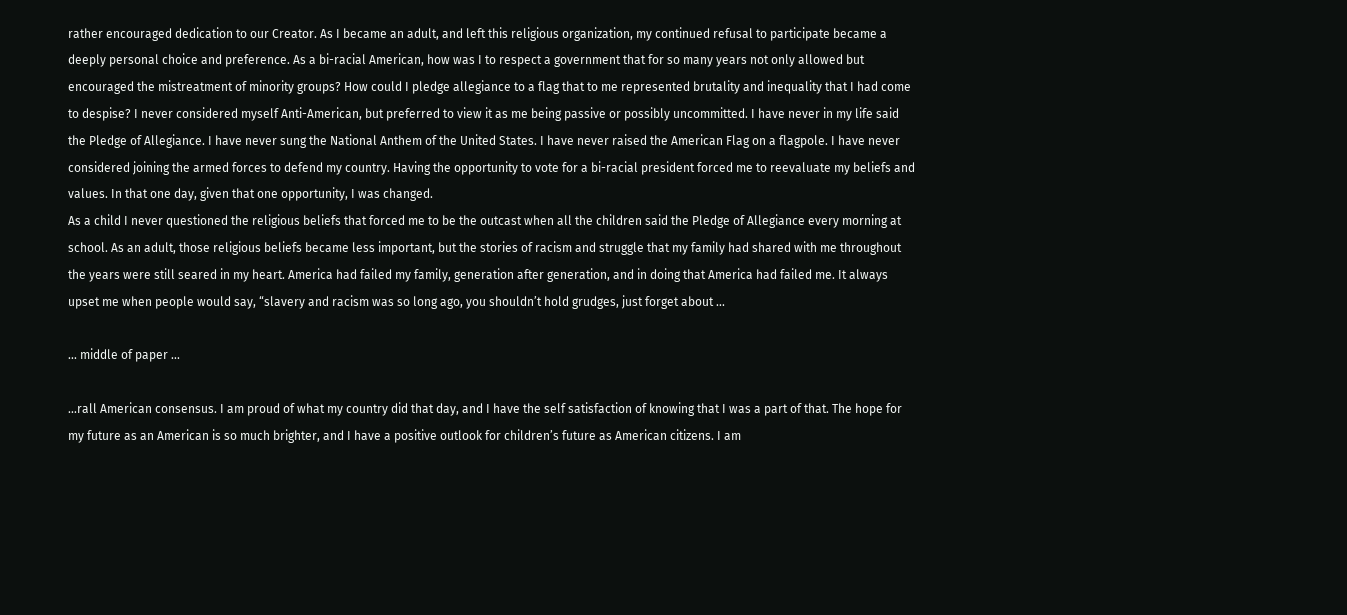rather encouraged dedication to our Creator. As I became an adult, and left this religious organization, my continued refusal to participate became a deeply personal choice and preference. As a bi-racial American, how was I to respect a government that for so many years not only allowed but encouraged the mistreatment of minority groups? How could I pledge allegiance to a flag that to me represented brutality and inequality that I had come to despise? I never considered myself Anti-American, but preferred to view it as me being passive or possibly uncommitted. I have never in my life said the Pledge of Allegiance. I have never sung the National Anthem of the United States. I have never raised the American Flag on a flagpole. I have never considered joining the armed forces to defend my country. Having the opportunity to vote for a bi-racial president forced me to reevaluate my beliefs and values. In that one day, given that one opportunity, I was changed.
As a child I never questioned the religious beliefs that forced me to be the outcast when all the children said the Pledge of Allegiance every morning at school. As an adult, those religious beliefs became less important, but the stories of racism and struggle that my family had shared with me throughout the years were still seared in my heart. America had failed my family, generation after generation, and in doing that America had failed me. It always upset me when people would say, “slavery and racism was so long ago, you shouldn’t hold grudges, just forget about ...

... middle of paper ...

...rall American consensus. I am proud of what my country did that day, and I have the self satisfaction of knowing that I was a part of that. The hope for my future as an American is so much brighter, and I have a positive outlook for children’s future as American citizens. I am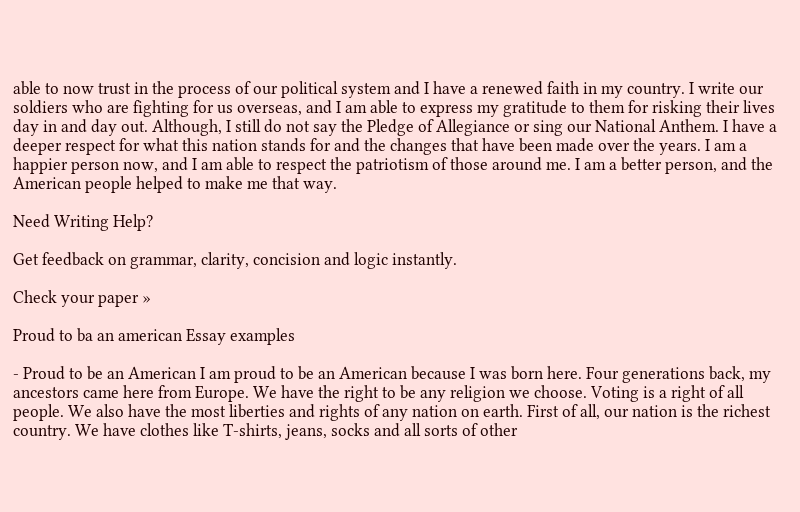able to now trust in the process of our political system and I have a renewed faith in my country. I write our soldiers who are fighting for us overseas, and I am able to express my gratitude to them for risking their lives day in and day out. Although, I still do not say the Pledge of Allegiance or sing our National Anthem. I have a deeper respect for what this nation stands for and the changes that have been made over the years. I am a happier person now, and I am able to respect the patriotism of those around me. I am a better person, and the American people helped to make me that way.

Need Writing Help?

Get feedback on grammar, clarity, concision and logic instantly.

Check your paper »

Proud to ba an american Essay examples

- Proud to be an American I am proud to be an American because I was born here. Four generations back, my ancestors came here from Europe. We have the right to be any religion we choose. Voting is a right of all people. We also have the most liberties and rights of any nation on earth. First of all, our nation is the richest country. We have clothes like T-shirts, jeans, socks and all sorts of other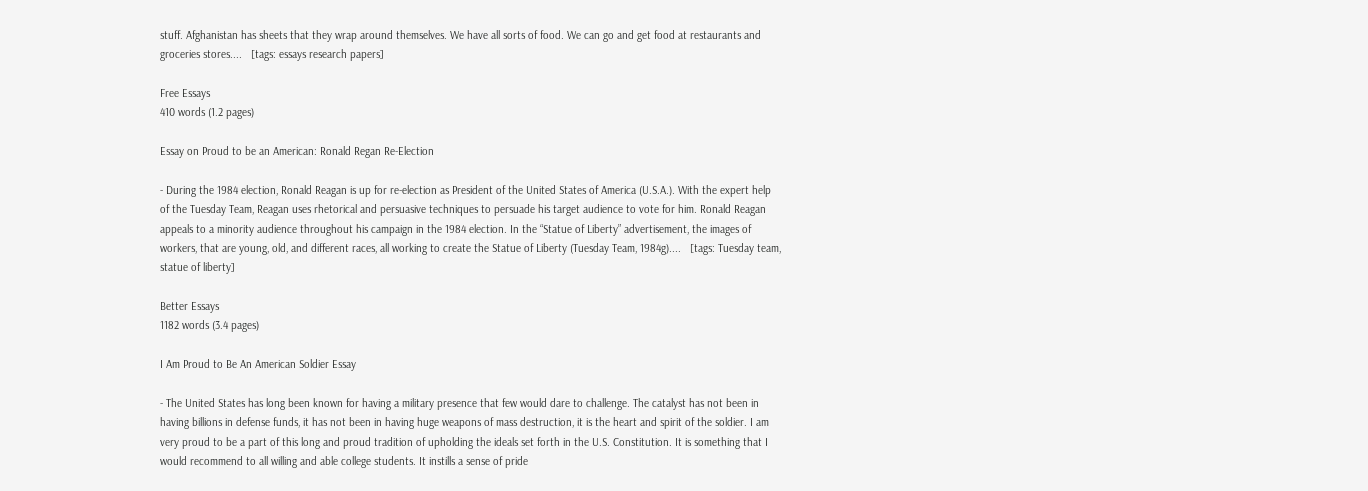stuff. Afghanistan has sheets that they wrap around themselves. We have all sorts of food. We can go and get food at restaurants and groceries stores....   [tags: essays research papers]

Free Essays
410 words (1.2 pages)

Essay on Proud to be an American: Ronald Regan Re-Election

- During the 1984 election, Ronald Reagan is up for re-election as President of the United States of America (U.S.A.). With the expert help of the Tuesday Team, Reagan uses rhetorical and persuasive techniques to persuade his target audience to vote for him. Ronald Reagan appeals to a minority audience throughout his campaign in the 1984 election. In the “Statue of Liberty” advertisement, the images of workers, that are young, old, and different races, all working to create the Statue of Liberty (Tuesday Team, 1984g)....   [tags: Tuesday team, statue of liberty]

Better Essays
1182 words (3.4 pages)

I Am Proud to Be An American Soldier Essay

- The United States has long been known for having a military presence that few would dare to challenge. The catalyst has not been in having billions in defense funds, it has not been in having huge weapons of mass destruction, it is the heart and spirit of the soldier. I am very proud to be a part of this long and proud tradition of upholding the ideals set forth in the U.S. Constitution. It is something that I would recommend to all willing and able college students. It instills a sense of pride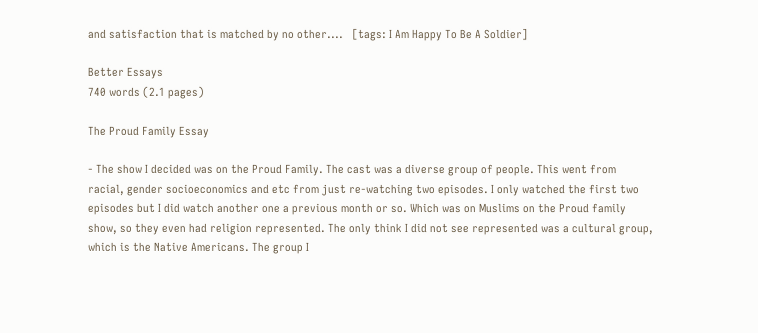and satisfaction that is matched by no other....   [tags: I Am Happy To Be A Soldier]

Better Essays
740 words (2.1 pages)

The Proud Family Essay

- The show I decided was on the Proud Family. The cast was a diverse group of people. This went from racial, gender socioeconomics and etc from just re-watching two episodes. I only watched the first two episodes but I did watch another one a previous month or so. Which was on Muslims on the Proud family show, so they even had religion represented. The only think I did not see represented was a cultural group, which is the Native Americans. The group I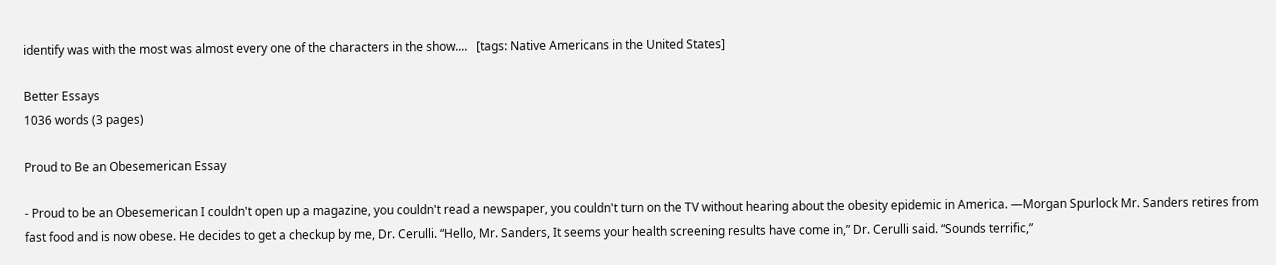identify was with the most was almost every one of the characters in the show....   [tags: Native Americans in the United States]

Better Essays
1036 words (3 pages)

Proud to Be an Obesemerican Essay

- Proud to be an Obesemerican I couldn't open up a magazine, you couldn't read a newspaper, you couldn't turn on the TV without hearing about the obesity epidemic in America. —Morgan Spurlock Mr. Sanders retires from fast food and is now obese. He decides to get a checkup by me, Dr. Cerulli. “Hello, Mr. Sanders, It seems your health screening results have come in,” Dr. Cerulli said. “Sounds terrific,”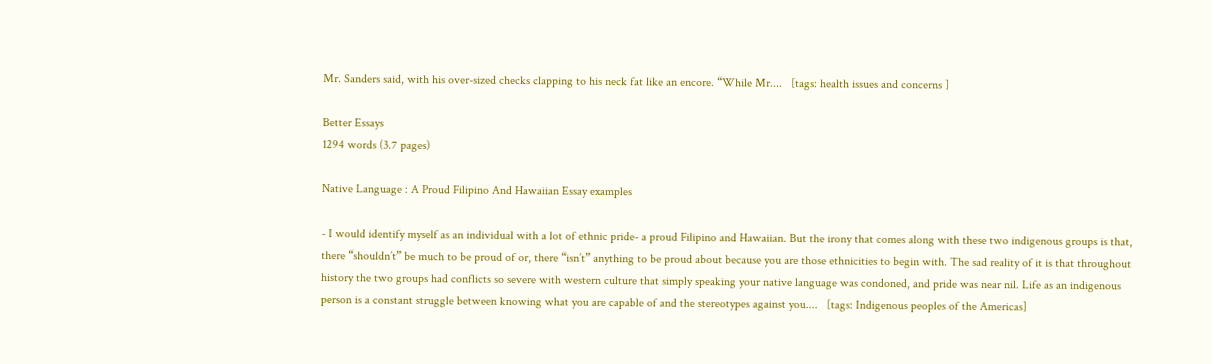Mr. Sanders said, with his over-sized checks clapping to his neck fat like an encore. “While Mr....   [tags: health issues and concerns ]

Better Essays
1294 words (3.7 pages)

Native Language : A Proud Filipino And Hawaiian Essay examples

- I would identify myself as an individual with a lot of ethnic pride- a proud Filipino and Hawaiian. But the irony that comes along with these two indigenous groups is that, there “shouldn’t” be much to be proud of or, there “isn’t” anything to be proud about because you are those ethnicities to begin with. The sad reality of it is that throughout history the two groups had conflicts so severe with western culture that simply speaking your native language was condoned, and pride was near nil. Life as an indigenous person is a constant struggle between knowing what you are capable of and the stereotypes against you....   [tags: Indigenous peoples of the Americas]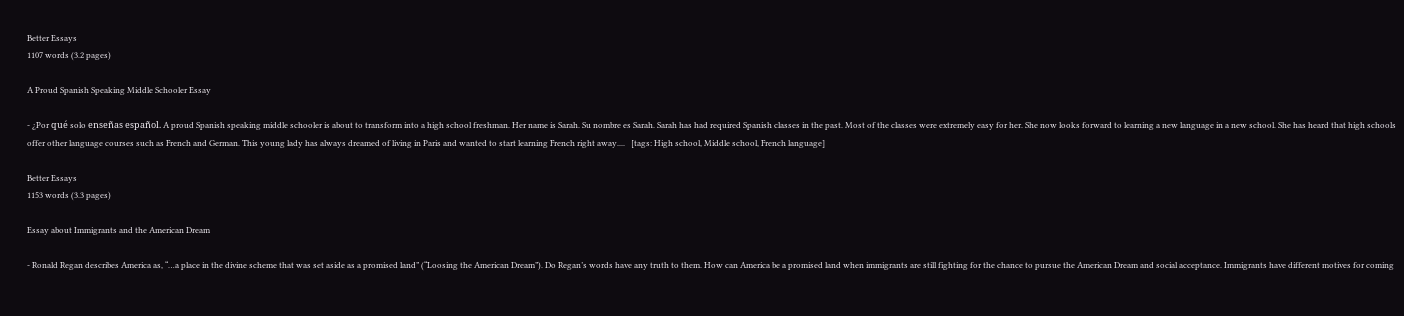Better Essays
1107 words (3.2 pages)

A Proud Spanish Speaking Middle Schooler Essay

- ¿Por qué solo enseñas español. A proud Spanish speaking middle schooler is about to transform into a high school freshman. Her name is Sarah. Su nombre es Sarah. Sarah has had required Spanish classes in the past. Most of the classes were extremely easy for her. She now looks forward to learning a new language in a new school. She has heard that high schools offer other language courses such as French and German. This young lady has always dreamed of living in Paris and wanted to start learning French right away....   [tags: High school, Middle school, French language]

Better Essays
1153 words (3.3 pages)

Essay about Immigrants and the American Dream

- Ronald Regan describes America as, “…a place in the divine scheme that was set aside as a promised land” (“Loosing the American Dream”). Do Regan’s words have any truth to them. How can America be a promised land when immigrants are still fighting for the chance to pursue the American Dream and social acceptance. Immigrants have different motives for coming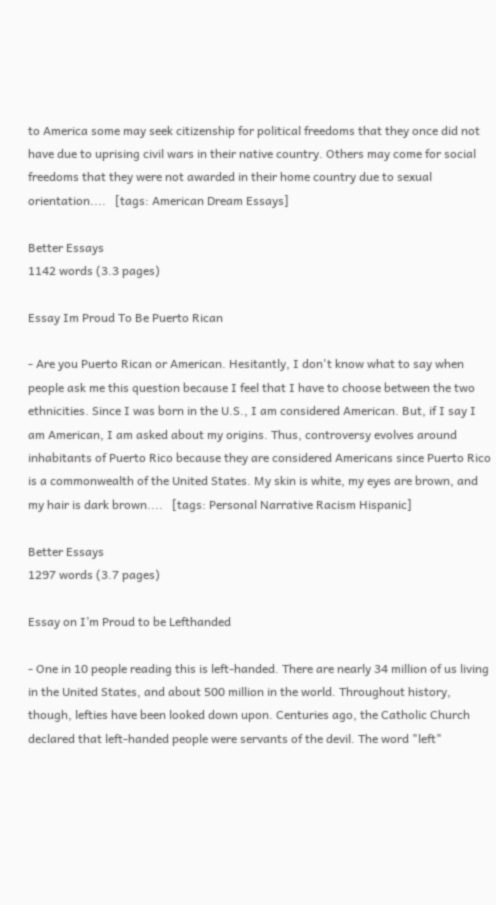to America some may seek citizenship for political freedoms that they once did not have due to uprising civil wars in their native country. Others may come for social freedoms that they were not awarded in their home country due to sexual orientation....   [tags: American Dream Essays]

Better Essays
1142 words (3.3 pages)

Essay Im Proud To Be Puerto Rican

- Are you Puerto Rican or American. Hesitantly, I don't know what to say when people ask me this question because I feel that I have to choose between the two ethnicities. Since I was born in the U.S., I am considered American. But, if I say I am American, I am asked about my origins. Thus, controversy evolves around inhabitants of Puerto Rico because they are considered Americans since Puerto Rico is a commonwealth of the United States. My skin is white, my eyes are brown, and my hair is dark brown....   [tags: Personal Narrative Racism Hispanic]

Better Essays
1297 words (3.7 pages)

Essay on I’m Proud to be Lefthanded

- One in 10 people reading this is left-handed. There are nearly 34 million of us living in the United States, and about 500 million in the world. Throughout history, though, lefties have been looked down upon. Centuries ago, the Catholic Church declared that left-handed people were servants of the devil. The word "left"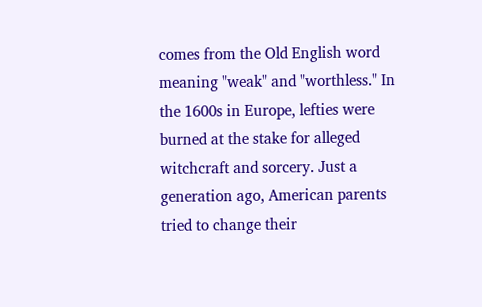comes from the Old English word meaning "weak" and "worthless." In the 1600s in Europe, lefties were burned at the stake for alleged witchcraft and sorcery. Just a generation ago, American parents tried to change their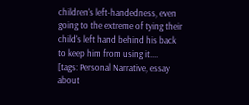children's left-handedness, even going to the extreme of tying their child's left hand behind his back to keep him from using it....   [tags: Personal Narrative, essay about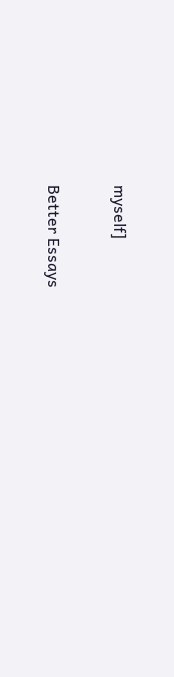myself]

Better Essays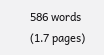586 words (1.7 pages)